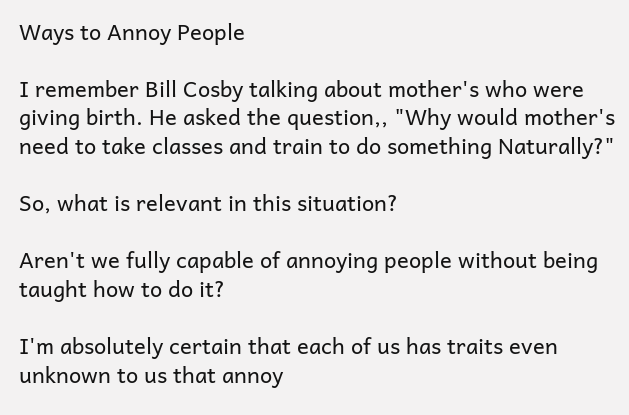Ways to Annoy People

I remember Bill Cosby talking about mother's who were giving birth. He asked the question,, "Why would mother's need to take classes and train to do something Naturally?"

So, what is relevant in this situation?

Aren't we fully capable of annoying people without being taught how to do it?

I'm absolutely certain that each of us has traits even unknown to us that annoy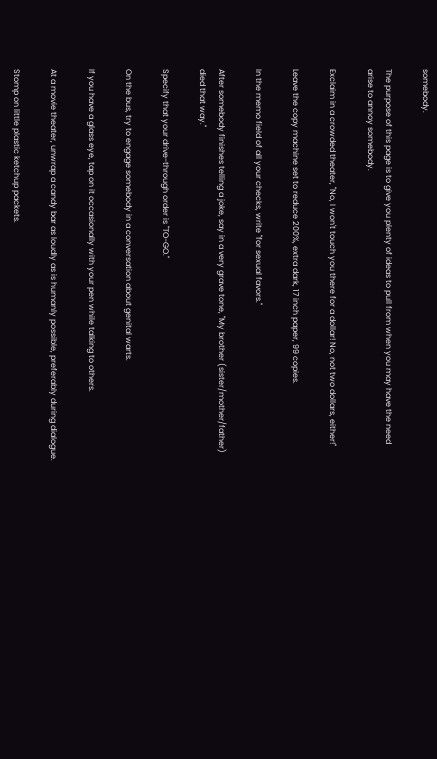somebody.

The purpose of this page is to give you plenty of ideas to pull from when you may have the need arise to annoy somebody.

Exclaim in a crowded theater, "No, I won't touch you there for a dollar! No, not two dollars, either!"

Leave the copy machine set to reduce 200%, extra dark, 17 inch paper, 99 copies.

In the memo field of all your checks, write "for sexual favors."

After somebody finishes telling a joke, say in a very grave tone, "My brother (sister/mother/father) died that way."

Specify that your drive-through order is "TO-GO."

On the bus, try to engage somebody in a conversation about genital warts.

If you have a glass eye, tap on it occasionally with your pen while talking to others.

At a movie theater, unwrap a candy bar as loudly as is humanly possible, preferably during dialogue.

Stomp on little plastic ketchup packets.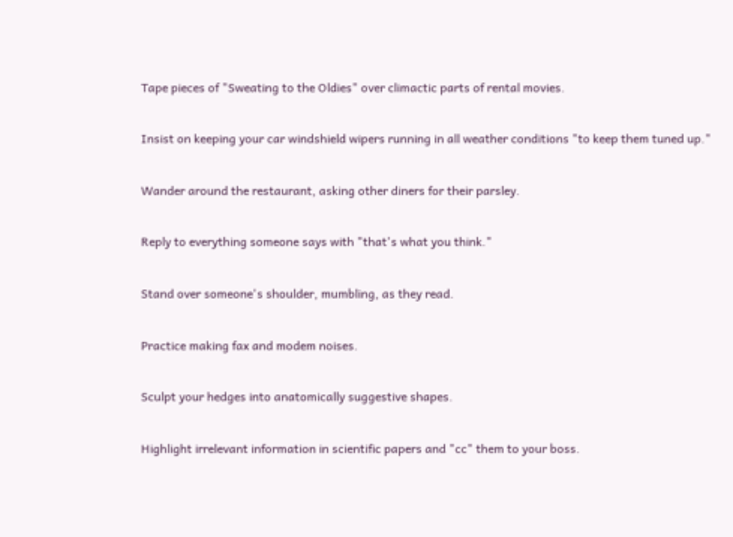Tape pieces of "Sweating to the Oldies" over climactic parts of rental movies.

Insist on keeping your car windshield wipers running in all weather conditions "to keep them tuned up."

Wander around the restaurant, asking other diners for their parsley.

Reply to everything someone says with "that's what you think."

Stand over someone's shoulder, mumbling, as they read.

Practice making fax and modem noises.

Sculpt your hedges into anatomically suggestive shapes.

Highlight irrelevant information in scientific papers and "cc" them to your boss.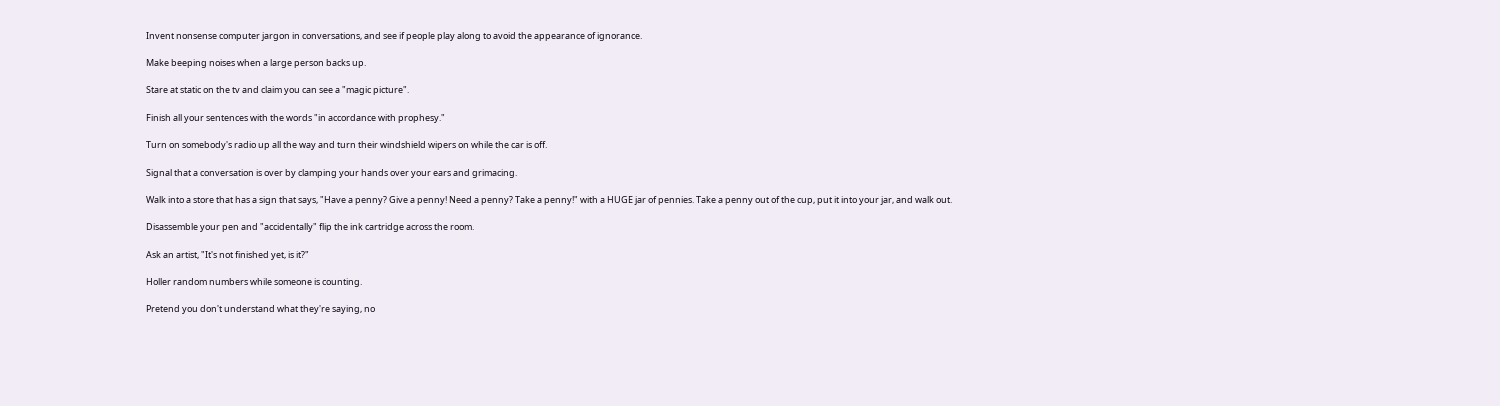Invent nonsense computer jargon in conversations, and see if people play along to avoid the appearance of ignorance.

Make beeping noises when a large person backs up.

Stare at static on the tv and claim you can see a "magic picture".

Finish all your sentences with the words "in accordance with prophesy."

Turn on somebody's radio up all the way and turn their windshield wipers on while the car is off.

Signal that a conversation is over by clamping your hands over your ears and grimacing.

Walk into a store that has a sign that says, "Have a penny? Give a penny! Need a penny? Take a penny!" with a HUGE jar of pennies. Take a penny out of the cup, put it into your jar, and walk out.

Disassemble your pen and "accidentally" flip the ink cartridge across the room.

Ask an artist, "It's not finished yet, is it?"

Holler random numbers while someone is counting.

Pretend you don't understand what they're saying, no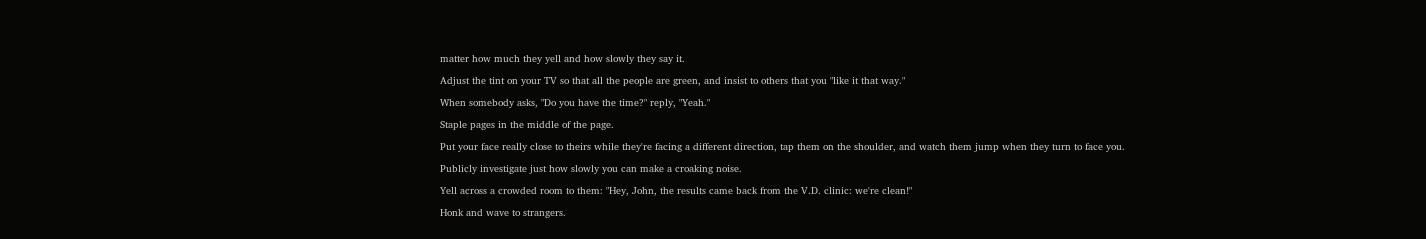matter how much they yell and how slowly they say it.

Adjust the tint on your TV so that all the people are green, and insist to others that you "like it that way."

When somebody asks, "Do you have the time?" reply, "Yeah."

Staple pages in the middle of the page.

Put your face really close to theirs while they're facing a different direction, tap them on the shoulder, and watch them jump when they turn to face you.

Publicly investigate just how slowly you can make a croaking noise.

Yell across a crowded room to them: "Hey, John, the results came back from the V.D. clinic: we're clean!"

Honk and wave to strangers.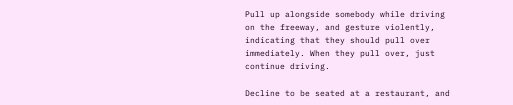Pull up alongside somebody while driving on the freeway, and gesture violently, indicating that they should pull over immediately. When they pull over, just continue driving.

Decline to be seated at a restaurant, and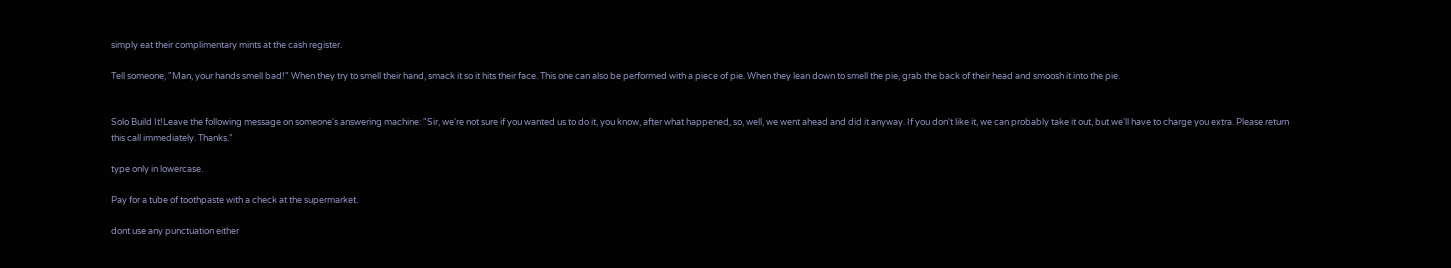simply eat their complimentary mints at the cash register.

Tell someone, "Man, your hands smell bad!" When they try to smell their hand, smack it so it hits their face. This one can also be performed with a piece of pie. When they lean down to smell the pie, grab the back of their head and smoosh it into the pie.


Solo Build It!Leave the following message on someone's answering machine: "Sir, we're not sure if you wanted us to do it, you know, after what happened, so, well, we went ahead and did it anyway. If you don't like it, we can probably take it out, but we'll have to charge you extra. Please return this call immediately. Thanks."

type only in lowercase.

Pay for a tube of toothpaste with a check at the supermarket.

dont use any punctuation either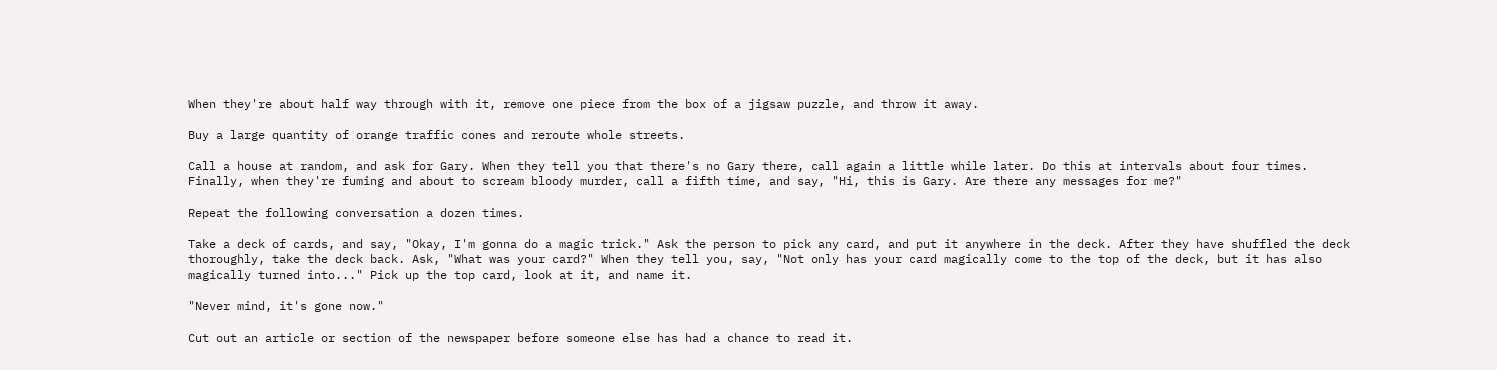When they're about half way through with it, remove one piece from the box of a jigsaw puzzle, and throw it away.

Buy a large quantity of orange traffic cones and reroute whole streets.

Call a house at random, and ask for Gary. When they tell you that there's no Gary there, call again a little while later. Do this at intervals about four times. Finally, when they're fuming and about to scream bloody murder, call a fifth time, and say, "Hi, this is Gary. Are there any messages for me?"

Repeat the following conversation a dozen times.

Take a deck of cards, and say, "Okay, I'm gonna do a magic trick." Ask the person to pick any card, and put it anywhere in the deck. After they have shuffled the deck thoroughly, take the deck back. Ask, "What was your card?" When they tell you, say, "Not only has your card magically come to the top of the deck, but it has also magically turned into..." Pick up the top card, look at it, and name it.

"Never mind, it's gone now."

Cut out an article or section of the newspaper before someone else has had a chance to read it.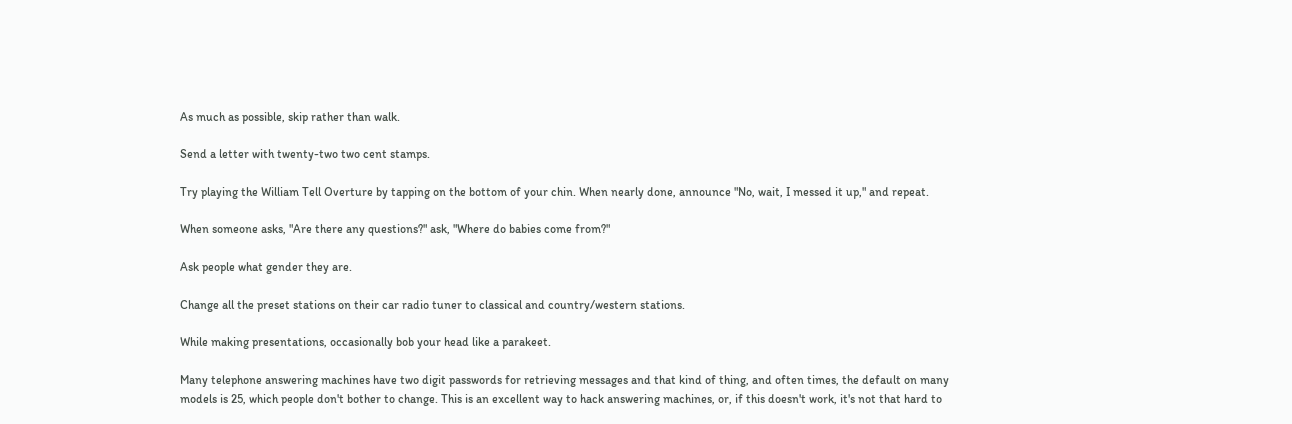As much as possible, skip rather than walk.

Send a letter with twenty-two two cent stamps.

Try playing the William Tell Overture by tapping on the bottom of your chin. When nearly done, announce "No, wait, I messed it up," and repeat.

When someone asks, "Are there any questions?" ask, "Where do babies come from?"

Ask people what gender they are.

Change all the preset stations on their car radio tuner to classical and country/western stations.

While making presentations, occasionally bob your head like a parakeet.

Many telephone answering machines have two digit passwords for retrieving messages and that kind of thing, and often times, the default on many models is 25, which people don't bother to change. This is an excellent way to hack answering machines, or, if this doesn't work, it's not that hard to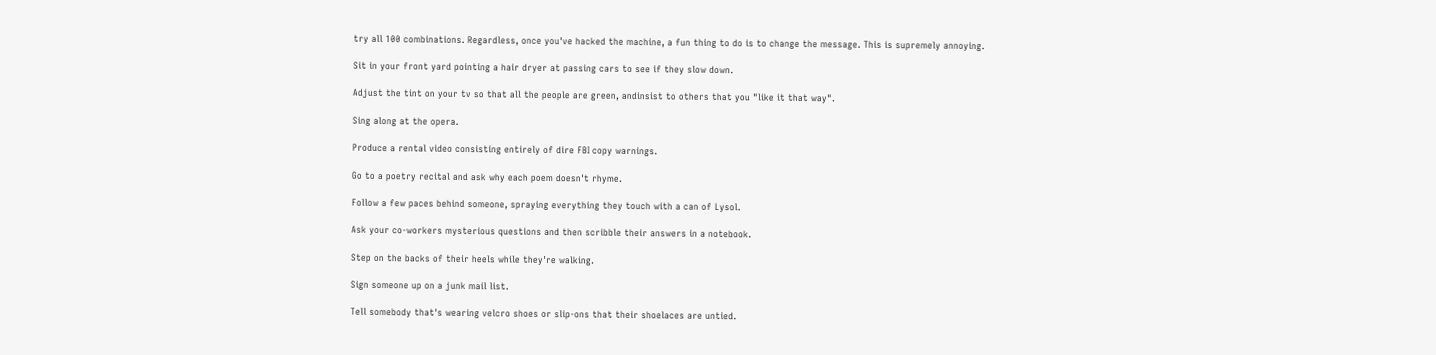try all 100 combinations. Regardless, once you've hacked the machine, a fun thing to do is to change the message. This is supremely annoying.

Sit in your front yard pointing a hair dryer at passing cars to see if they slow down.

Adjust the tint on your tv so that all the people are green, andinsist to others that you "like it that way".

Sing along at the opera.

Produce a rental video consisting entirely of dire FBI copy warnings.

Go to a poetry recital and ask why each poem doesn't rhyme.

Follow a few paces behind someone, spraying everything they touch with a can of Lysol.

Ask your co-workers mysterious questions and then scribble their answers in a notebook.

Step on the backs of their heels while they're walking.

Sign someone up on a junk mail list.

Tell somebody that's wearing velcro shoes or slip-ons that their shoelaces are untied.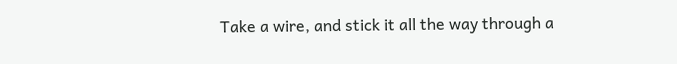Take a wire, and stick it all the way through a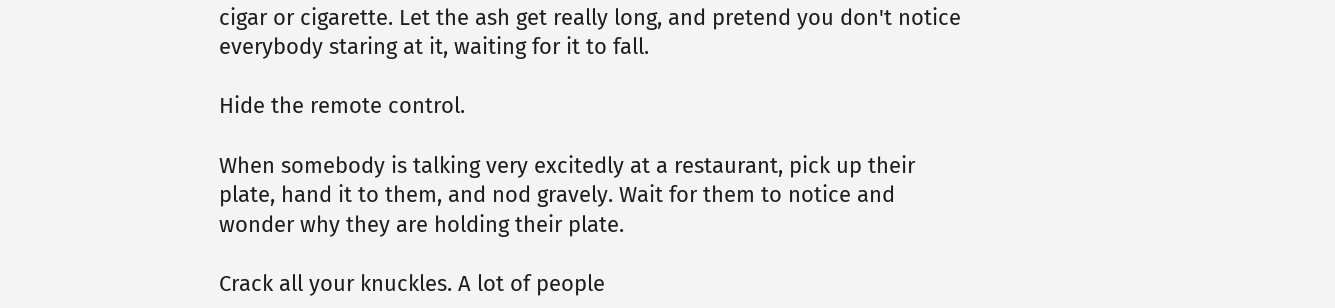cigar or cigarette. Let the ash get really long, and pretend you don't notice everybody staring at it, waiting for it to fall.

Hide the remote control.

When somebody is talking very excitedly at a restaurant, pick up their plate, hand it to them, and nod gravely. Wait for them to notice and wonder why they are holding their plate.

Crack all your knuckles. A lot of people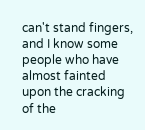can't stand fingers, and I know some people who have almost fainted upon the cracking of the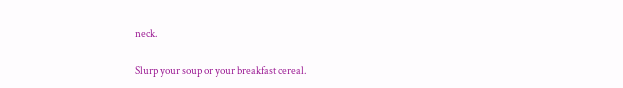neck.

Slurp your soup or your breakfast cereal.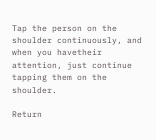Tap the person on the shoulder continuously, and when you havetheir attention, just continue tapping them on the shoulder.

Return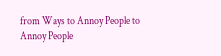from Ways to Annoy People to Annoy People